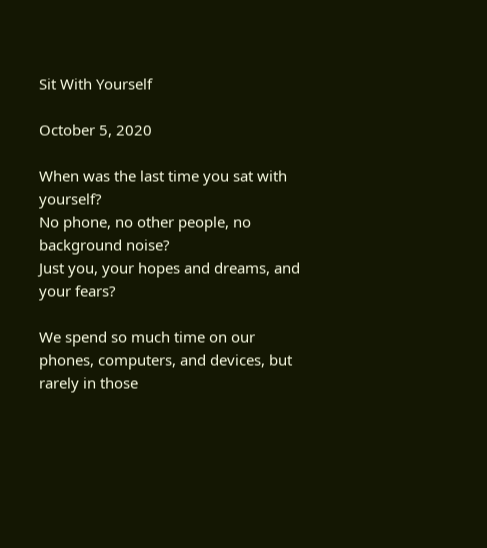Sit With Yourself

October 5, 2020

When was the last time you sat with yourself?
No phone, no other people, no background noise?
Just you, your hopes and dreams, and your fears?

We spend so much time on our phones, computers, and devices, but rarely in those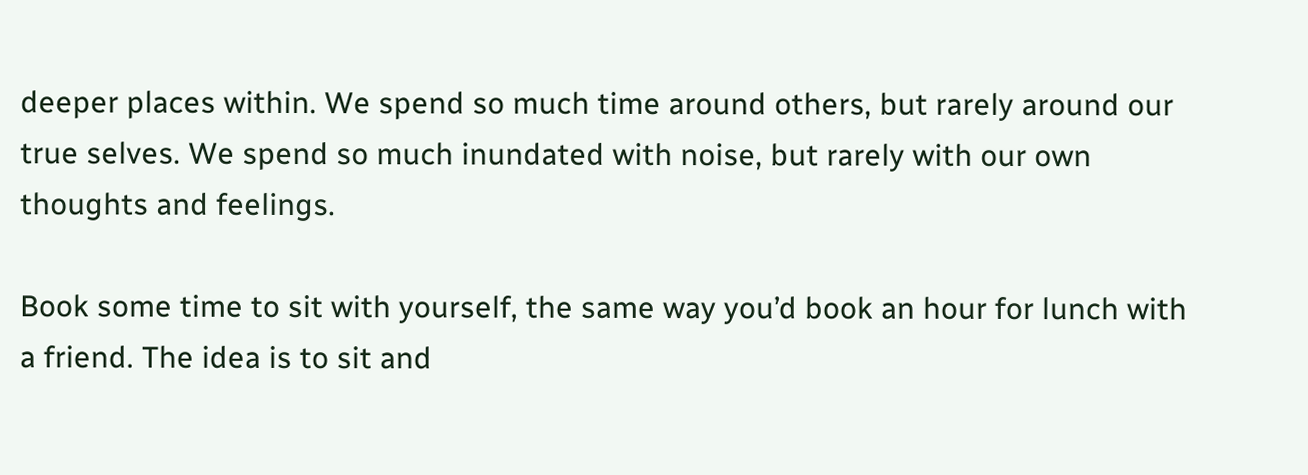deeper places within. We spend so much time around others, but rarely around our true selves. We spend so much inundated with noise, but rarely with our own thoughts and feelings.

Book some time to sit with yourself, the same way you’d book an hour for lunch with a friend. The idea is to sit and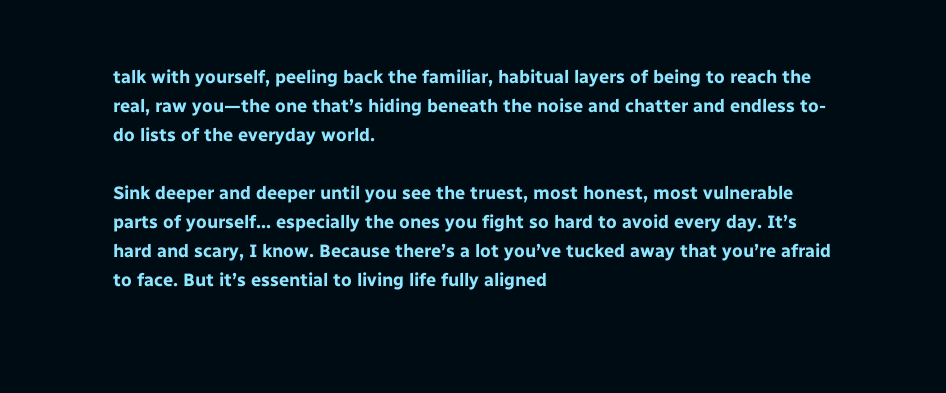talk with yourself, peeling back the familiar, habitual layers of being to reach the real, raw you—the one that’s hiding beneath the noise and chatter and endless to-do lists of the everyday world.

Sink deeper and deeper until you see the truest, most honest, most vulnerable parts of yourself… especially the ones you fight so hard to avoid every day. It’s hard and scary, I know. Because there’s a lot you’ve tucked away that you’re afraid to face. But it’s essential to living life fully aligned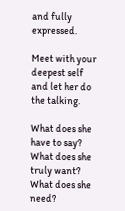and fully expressed.

Meet with your deepest self and let her do the talking.

What does she have to say?
What does she truly want?
What does she need?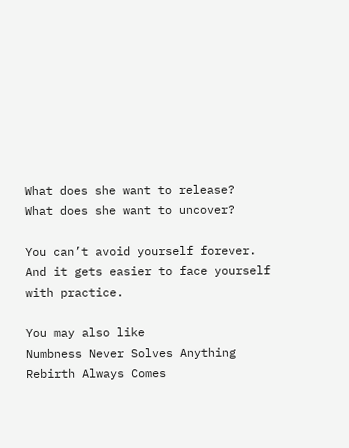What does she want to release?
What does she want to uncover?

You can’t avoid yourself forever.
And it gets easier to face yourself with practice.

You may also like
Numbness Never Solves Anything
Rebirth Always Comes